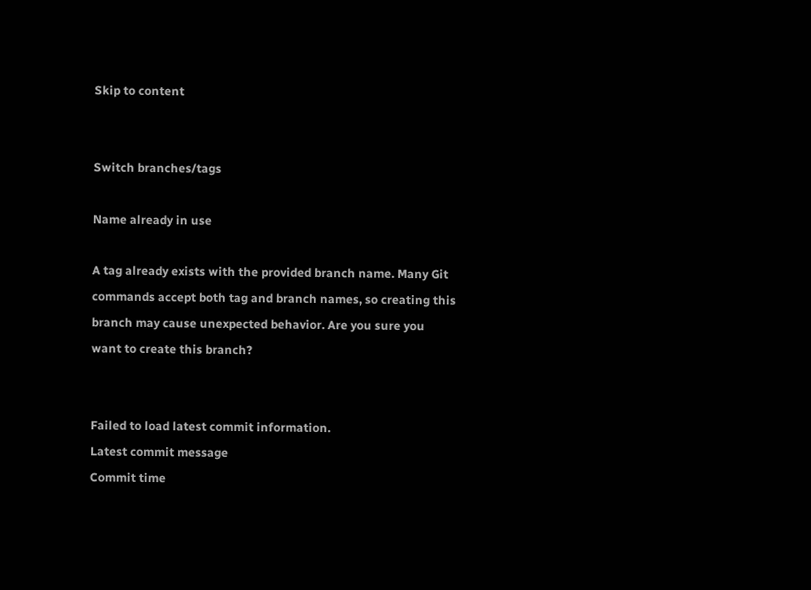Skip to content


Switch branches/tags

Name already in use

A tag already exists with the provided branch name. Many Git commands accept both tag and branch names, so creating this branch may cause unexpected behavior. Are you sure you want to create this branch?


Failed to load latest commit information.
Latest commit message
Commit time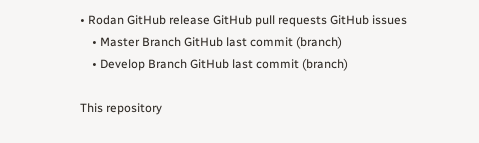• Rodan GitHub release GitHub pull requests GitHub issues
    • Master Branch GitHub last commit (branch)
    • Develop Branch GitHub last commit (branch)

This repository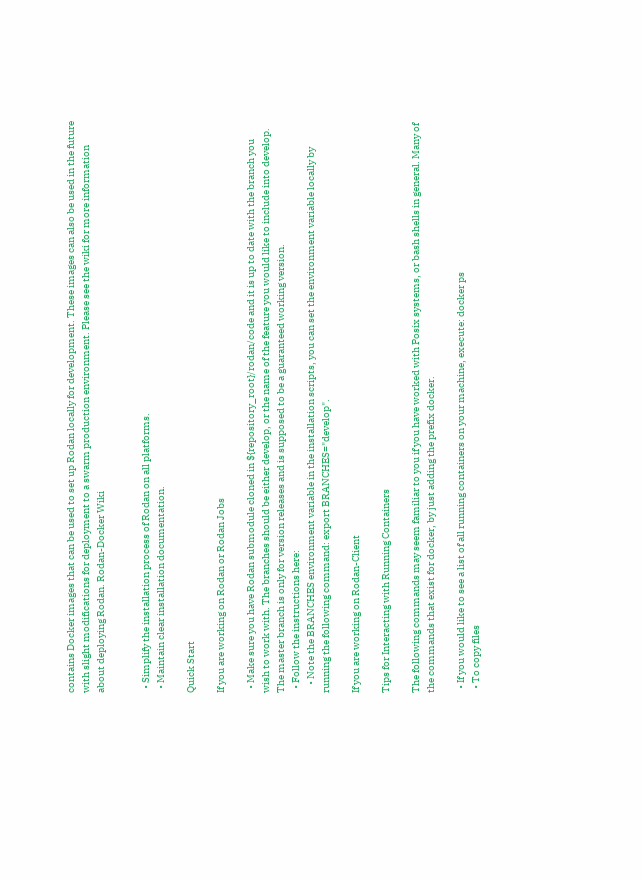contains Docker images that can be used to set up Rodan locally for development. These images can also be used in the future with slight modifications for deployment to a swarm production environment. Please see the wiki for more information about deploying Rodan. Rodan-Docker Wiki


  • Simplify the installation process of Rodan on all platforms.
  • Maintain clear installation documentation.

Quick Start

If you are working on Rodan or Rodan Jobs

  • Make sure you have Rodan submodule cloned in ${repository_root}/rodan/code and it is up to date with the branch you wish to work with. The branches should be either develop, or the name of the feature you would like to include into develop. The master branch is only for version releases and is supposed to be a guaranteed working version.
  • Follow the instructions here:
    • Note the BRANCHES environment variable in the installation scripts, you can set the environment variable locally by running the following command: export BRANCHES="develop".

If you are working on Rodan-Client

Tips for Interacting with Running Containers

The following commands may seem familiar to you if you have worked with Posix systems, or bash shells in general. Many of the commands that exist for docker, by just adding the prefix docker.

  • If you would like to see a list of all running containers on your machine, execute: docker ps
  • To copy files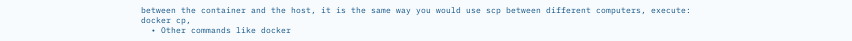between the container and the host, it is the same way you would use scp between different computers, execute: docker cp,
  • Other commands like docker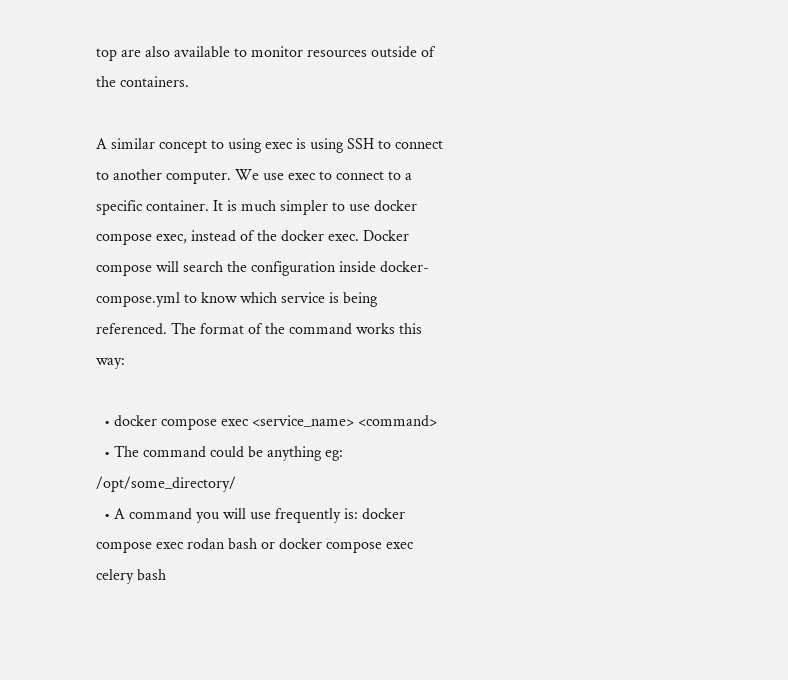top are also available to monitor resources outside of the containers.

A similar concept to using exec is using SSH to connect to another computer. We use exec to connect to a specific container. It is much simpler to use docker compose exec, instead of the docker exec. Docker compose will search the configuration inside docker-compose.yml to know which service is being referenced. The format of the command works this way:

  • docker compose exec <service_name> <command>
  • The command could be anything eg: /opt/some_directory/
  • A command you will use frequently is: docker compose exec rodan bash or docker compose exec celery bash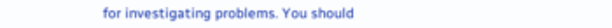for investigating problems. You should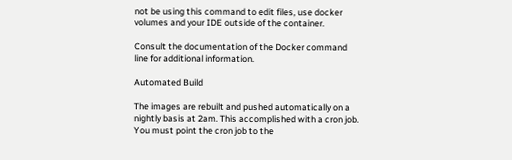not be using this command to edit files, use docker volumes and your IDE outside of the container.

Consult the documentation of the Docker command line for additional information.

Automated Build

The images are rebuilt and pushed automatically on a nightly basis at 2am. This accomplished with a cron job. You must point the cron job to the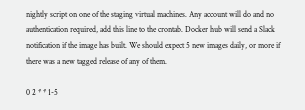nightly script on one of the staging virtual machines. Any account will do and no authentication required, add this line to the crontab. Docker hub will send a Slack notification if the image has built. We should expect 5 new images daily, or more if there was a new tagged release of any of them.

0 2 * * 1-5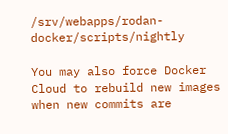/srv/webapps/rodan-docker/scripts/nightly

You may also force Docker Cloud to rebuild new images when new commits are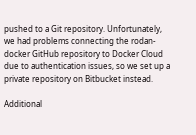pushed to a Git repository. Unfortunately, we had problems connecting the rodan-docker GitHub repository to Docker Cloud due to authentication issues, so we set up a private repository on Bitbucket instead.

Additional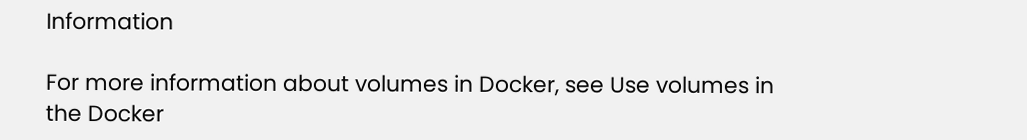Information

For more information about volumes in Docker, see Use volumes in the Docker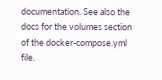documentation. See also the docs for the volumes section of the docker-compose.yml file.